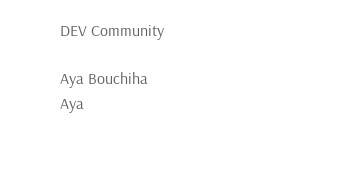DEV Community

Aya Bouchiha
Aya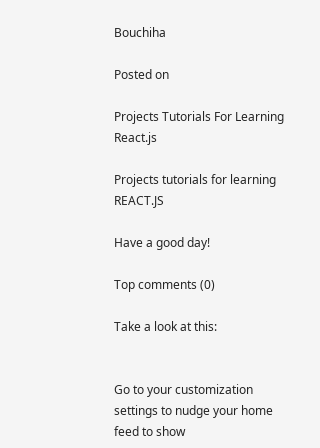Bouchiha

Posted on

Projects Tutorials For Learning React.js

Projects tutorials for learning REACT.JS

Have a good day!

Top comments (0)

Take a look at this:


Go to your customization settings to nudge your home feed to show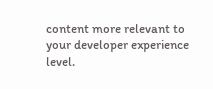content more relevant to your developer experience level.